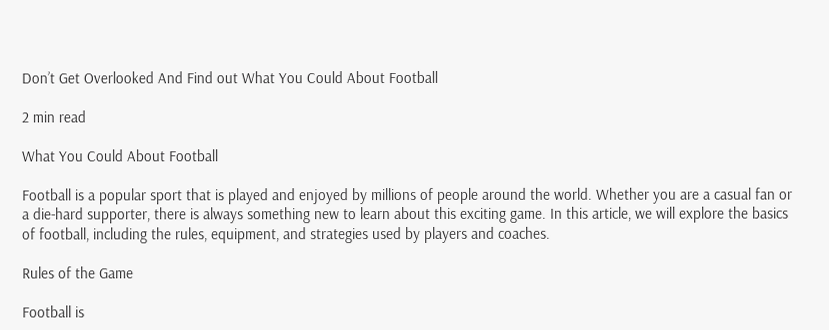Don’t Get Overlooked And Find out What You Could About Football

2 min read

What You Could About Football

Football is a popular sport that is played and enjoyed by millions of people around the world. Whether you are a casual fan or a die-hard supporter, there is always something new to learn about this exciting game. In this article, we will explore the basics of football, including the rules, equipment, and strategies used by players and coaches.

Rules of the Game

Football is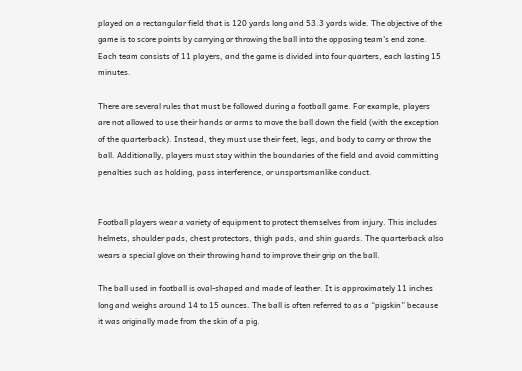played on a rectangular field that is 120 yards long and 53.3 yards wide. The objective of the game is to score points by carrying or throwing the ball into the opposing team’s end zone. Each team consists of 11 players, and the game is divided into four quarters, each lasting 15 minutes.

There are several rules that must be followed during a football game. For example, players are not allowed to use their hands or arms to move the ball down the field (with the exception of the quarterback). Instead, they must use their feet, legs, and body to carry or throw the ball. Additionally, players must stay within the boundaries of the field and avoid committing penalties such as holding, pass interference, or unsportsmanlike conduct.


Football players wear a variety of equipment to protect themselves from injury. This includes helmets, shoulder pads, chest protectors, thigh pads, and shin guards. The quarterback also wears a special glove on their throwing hand to improve their grip on the ball.

The ball used in football is oval-shaped and made of leather. It is approximately 11 inches long and weighs around 14 to 15 ounces. The ball is often referred to as a “pigskin” because it was originally made from the skin of a pig.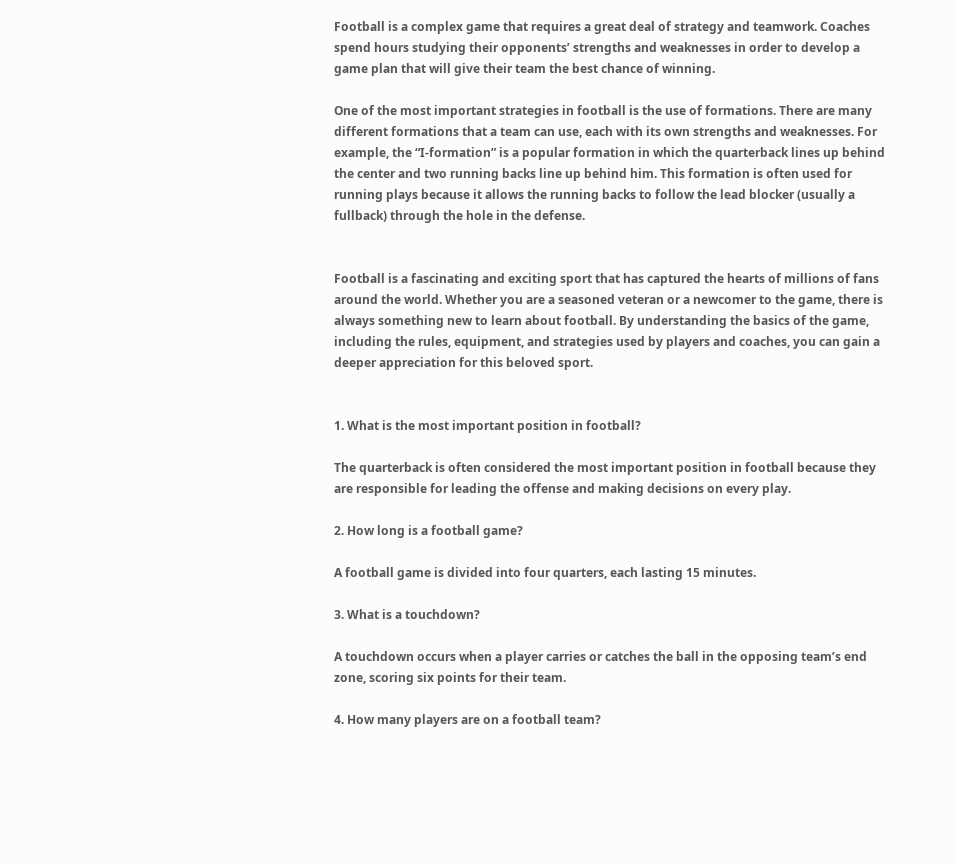Football is a complex game that requires a great deal of strategy and teamwork. Coaches spend hours studying their opponents’ strengths and weaknesses in order to develop a game plan that will give their team the best chance of winning.

One of the most important strategies in football is the use of formations. There are many different formations that a team can use, each with its own strengths and weaknesses. For example, the “I-formation” is a popular formation in which the quarterback lines up behind the center and two running backs line up behind him. This formation is often used for running plays because it allows the running backs to follow the lead blocker (usually a fullback) through the hole in the defense.


Football is a fascinating and exciting sport that has captured the hearts of millions of fans around the world. Whether you are a seasoned veteran or a newcomer to the game, there is always something new to learn about football. By understanding the basics of the game, including the rules, equipment, and strategies used by players and coaches, you can gain a deeper appreciation for this beloved sport.


1. What is the most important position in football?

The quarterback is often considered the most important position in football because they are responsible for leading the offense and making decisions on every play.

2. How long is a football game?

A football game is divided into four quarters, each lasting 15 minutes.

3. What is a touchdown?

A touchdown occurs when a player carries or catches the ball in the opposing team’s end zone, scoring six points for their team.

4. How many players are on a football team?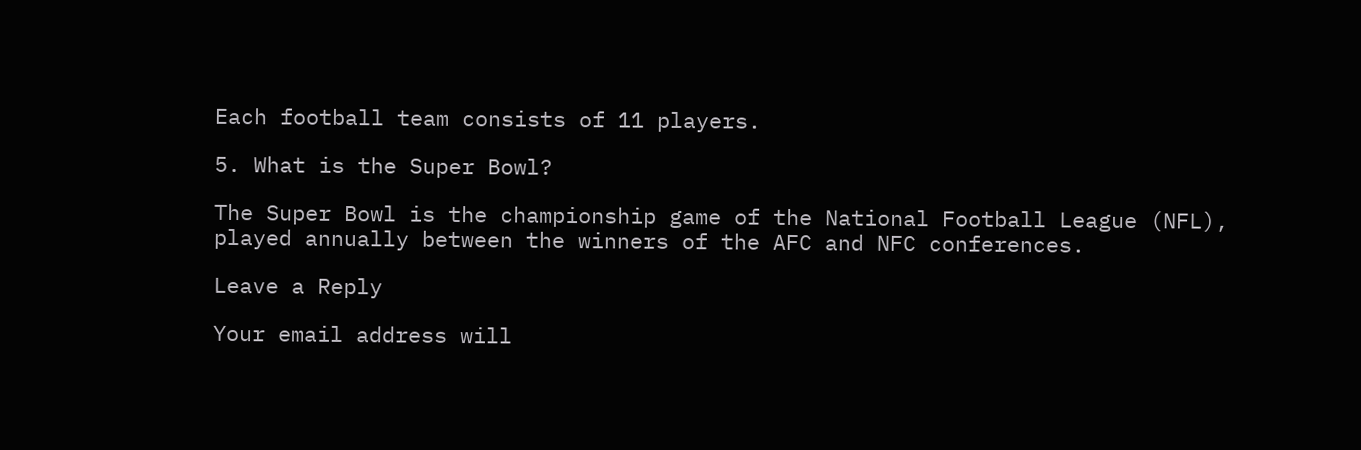Each football team consists of 11 players.

5. What is the Super Bowl?

The Super Bowl is the championship game of the National Football League (NFL), played annually between the winners of the AFC and NFC conferences.

Leave a Reply

Your email address will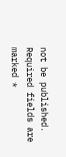not be published. Required fields are marked *